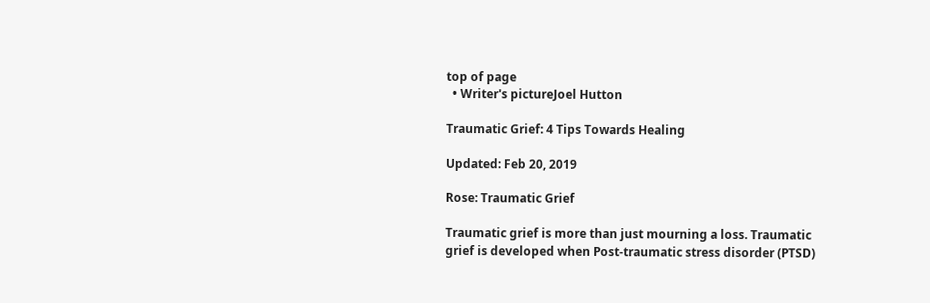top of page
  • Writer's pictureJoel Hutton

Traumatic Grief: 4 Tips Towards Healing

Updated: Feb 20, 2019

Rose: Traumatic Grief

Traumatic grief is more than just mourning a loss. Traumatic grief is developed when Post-traumatic stress disorder (PTSD)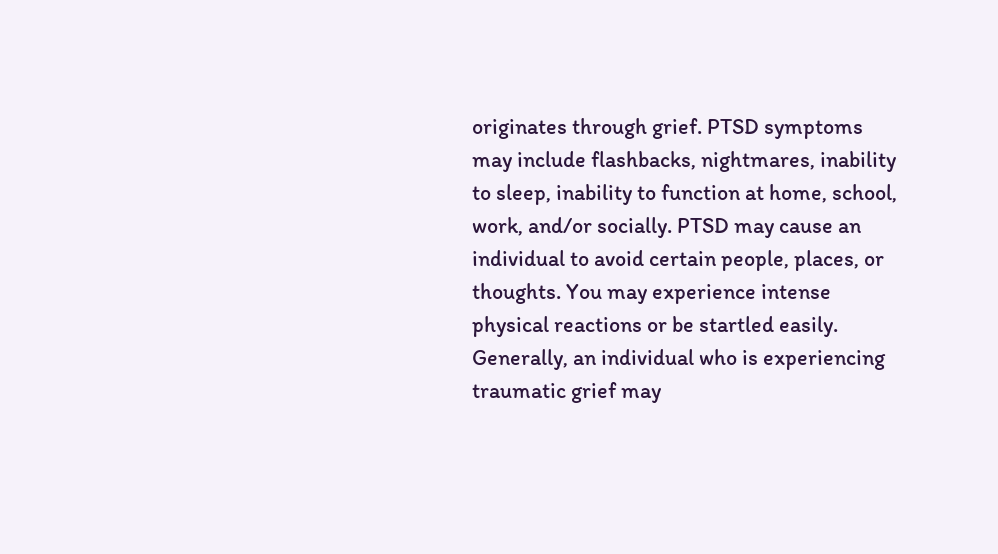originates through grief. PTSD symptoms may include flashbacks, nightmares, inability to sleep, inability to function at home, school, work, and/or socially. PTSD may cause an individual to avoid certain people, places, or thoughts. You may experience intense physical reactions or be startled easily. Generally, an individual who is experiencing traumatic grief may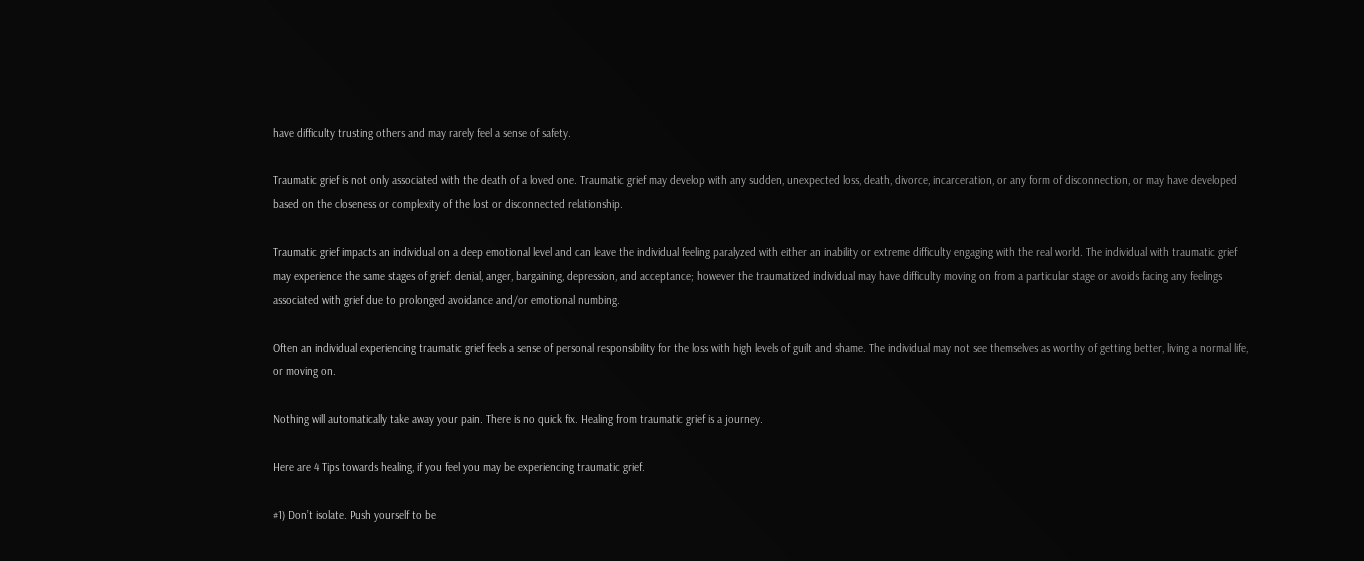have difficulty trusting others and may rarely feel a sense of safety.

Traumatic grief is not only associated with the death of a loved one. Traumatic grief may develop with any sudden, unexpected loss, death, divorce, incarceration, or any form of disconnection, or may have developed based on the closeness or complexity of the lost or disconnected relationship.

Traumatic grief impacts an individual on a deep emotional level and can leave the individual feeling paralyzed with either an inability or extreme difficulty engaging with the real world. The individual with traumatic grief may experience the same stages of grief: denial, anger, bargaining, depression, and acceptance; however the traumatized individual may have difficulty moving on from a particular stage or avoids facing any feelings associated with grief due to prolonged avoidance and/or emotional numbing.

Often an individual experiencing traumatic grief feels a sense of personal responsibility for the loss with high levels of guilt and shame. The individual may not see themselves as worthy of getting better, living a normal life, or moving on.

Nothing will automatically take away your pain. There is no quick fix. Healing from traumatic grief is a journey.

Here are 4 Tips towards healing, if you feel you may be experiencing traumatic grief.

#1) Don’t isolate. Push yourself to be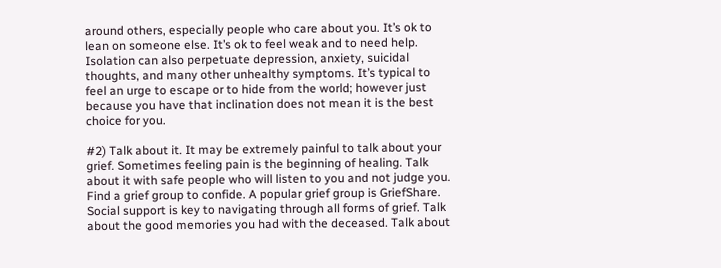around others, especially people who care about you. It’s ok to lean on someone else. It’s ok to feel weak and to need help. Isolation can also perpetuate depression, anxiety, suicidal thoughts, and many other unhealthy symptoms. It’s typical to feel an urge to escape or to hide from the world; however just because you have that inclination does not mean it is the best choice for you.

#2) Talk about it. It may be extremely painful to talk about your grief. Sometimes feeling pain is the beginning of healing. Talk about it with safe people who will listen to you and not judge you. Find a grief group to confide. A popular grief group is GriefShare. Social support is key to navigating through all forms of grief. Talk about the good memories you had with the deceased. Talk about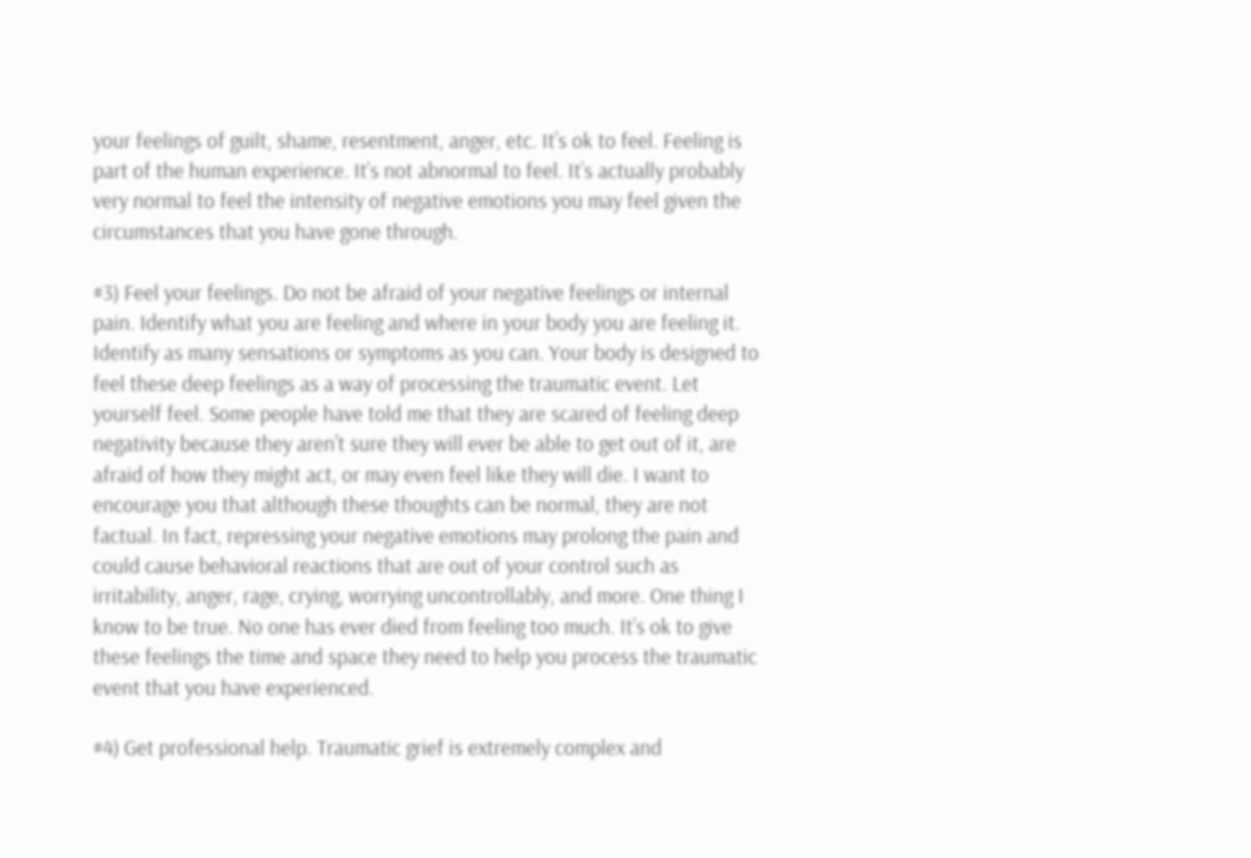your feelings of guilt, shame, resentment, anger, etc. It’s ok to feel. Feeling is part of the human experience. It’s not abnormal to feel. It’s actually probably very normal to feel the intensity of negative emotions you may feel given the circumstances that you have gone through.

#3) Feel your feelings. Do not be afraid of your negative feelings or internal pain. Identify what you are feeling and where in your body you are feeling it. Identify as many sensations or symptoms as you can. Your body is designed to feel these deep feelings as a way of processing the traumatic event. Let yourself feel. Some people have told me that they are scared of feeling deep negativity because they aren’t sure they will ever be able to get out of it, are afraid of how they might act, or may even feel like they will die. I want to encourage you that although these thoughts can be normal, they are not factual. In fact, repressing your negative emotions may prolong the pain and could cause behavioral reactions that are out of your control such as irritability, anger, rage, crying, worrying uncontrollably, and more. One thing I know to be true. No one has ever died from feeling too much. It’s ok to give these feelings the time and space they need to help you process the traumatic event that you have experienced.

#4) Get professional help. Traumatic grief is extremely complex and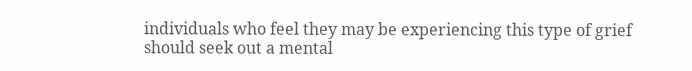individuals who feel they may be experiencing this type of grief should seek out a mental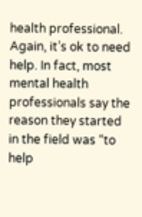health professional. Again, it’s ok to need help. In fact, most mental health professionals say the reason they started in the field was “to help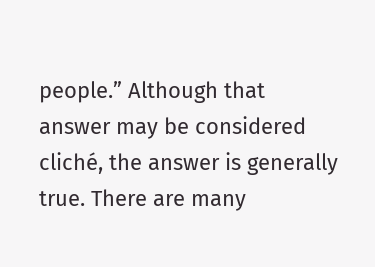people.” Although that answer may be considered cliché, the answer is generally true. There are many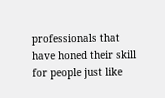professionals that have honed their skill for people just like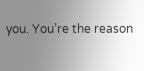you. You’re the reason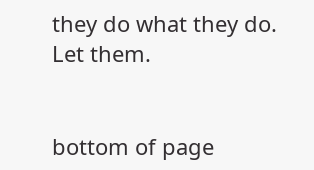they do what they do. Let them.


bottom of page